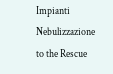Impianti Nebulizzazione to the Rescue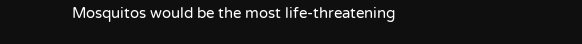Mosquitos would be the most life-threatening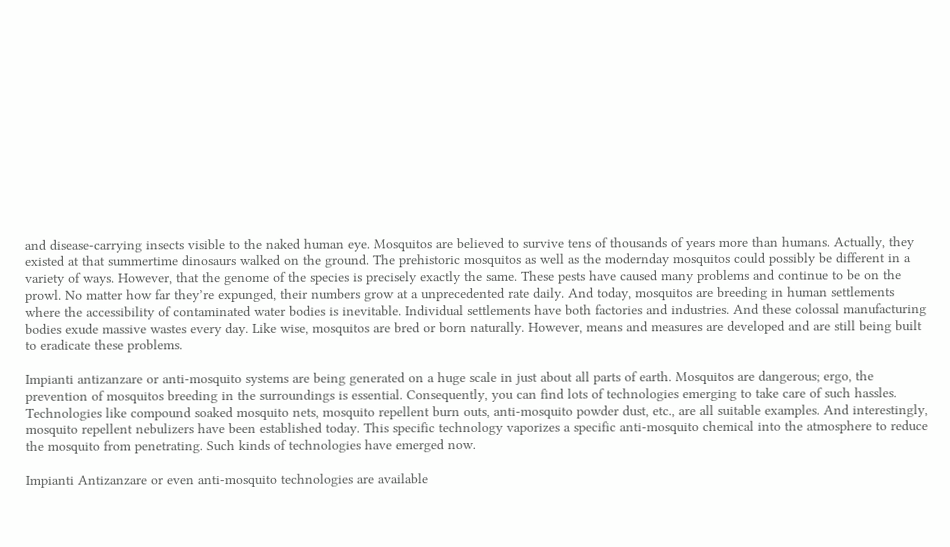and disease-carrying insects visible to the naked human eye. Mosquitos are believed to survive tens of thousands of years more than humans. Actually, they existed at that summertime dinosaurs walked on the ground. The prehistoric mosquitos as well as the modernday mosquitos could possibly be different in a variety of ways. However, that the genome of the species is precisely exactly the same. These pests have caused many problems and continue to be on the prowl. No matter how far they’re expunged, their numbers grow at a unprecedented rate daily. And today, mosquitos are breeding in human settlements where the accessibility of contaminated water bodies is inevitable. Individual settlements have both factories and industries. And these colossal manufacturing bodies exude massive wastes every day. Like wise, mosquitos are bred or born naturally. However, means and measures are developed and are still being built to eradicate these problems.

Impianti antizanzare or anti-mosquito systems are being generated on a huge scale in just about all parts of earth. Mosquitos are dangerous; ergo, the prevention of mosquitos breeding in the surroundings is essential. Consequently, you can find lots of technologies emerging to take care of such hassles. Technologies like compound soaked mosquito nets, mosquito repellent burn outs, anti-mosquito powder dust, etc., are all suitable examples. And interestingly, mosquito repellent nebulizers have been established today. This specific technology vaporizes a specific anti-mosquito chemical into the atmosphere to reduce the mosquito from penetrating. Such kinds of technologies have emerged now.

Impianti Antizanzare or even anti-mosquito technologies are available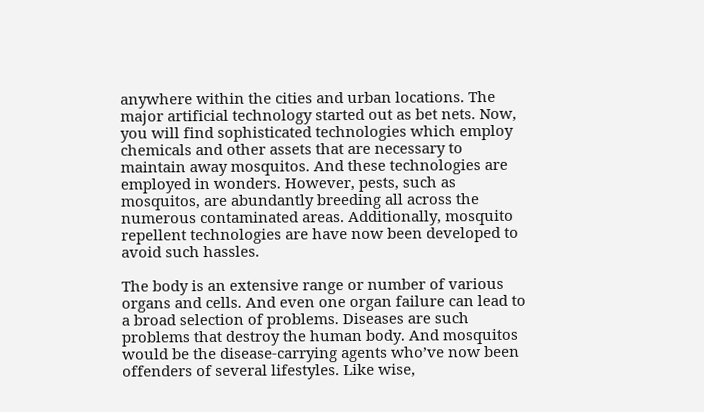anywhere within the cities and urban locations. The major artificial technology started out as bet nets. Now, you will find sophisticated technologies which employ chemicals and other assets that are necessary to maintain away mosquitos. And these technologies are employed in wonders. However, pests, such as mosquitos, are abundantly breeding all across the numerous contaminated areas. Additionally, mosquito repellent technologies are have now been developed to avoid such hassles.

The body is an extensive range or number of various organs and cells. And even one organ failure can lead to a broad selection of problems. Diseases are such problems that destroy the human body. And mosquitos would be the disease-carrying agents who’ve now been offenders of several lifestyles. Like wise,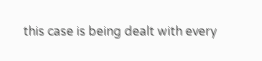this case is being dealt with every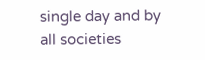single day and by all societies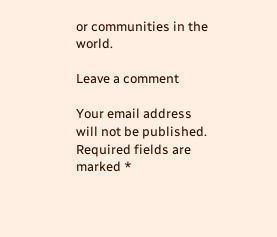or communities in the world.

Leave a comment

Your email address will not be published. Required fields are marked *